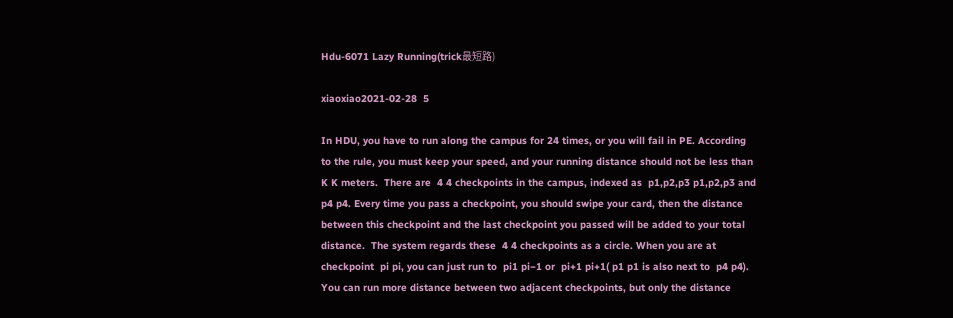Hdu-6071 Lazy Running(trick最短路)

xiaoxiao2021-02-28  5

In HDU, you have to run along the campus for 24 times, or you will fail in PE. According to the rule, you must keep your speed, and your running distance should not be less than  K K meters.  There are  4 4 checkpoints in the campus, indexed as  p1,p2,p3 p1,p2,p3 and  p4 p4. Every time you pass a checkpoint, you should swipe your card, then the distance between this checkpoint and the last checkpoint you passed will be added to your total distance.  The system regards these  4 4 checkpoints as a circle. When you are at checkpoint  pi pi, you can just run to  pi1 pi−1 or  pi+1 pi+1( p1 p1 is also next to  p4 p4). You can run more distance between two adjacent checkpoints, but only the distance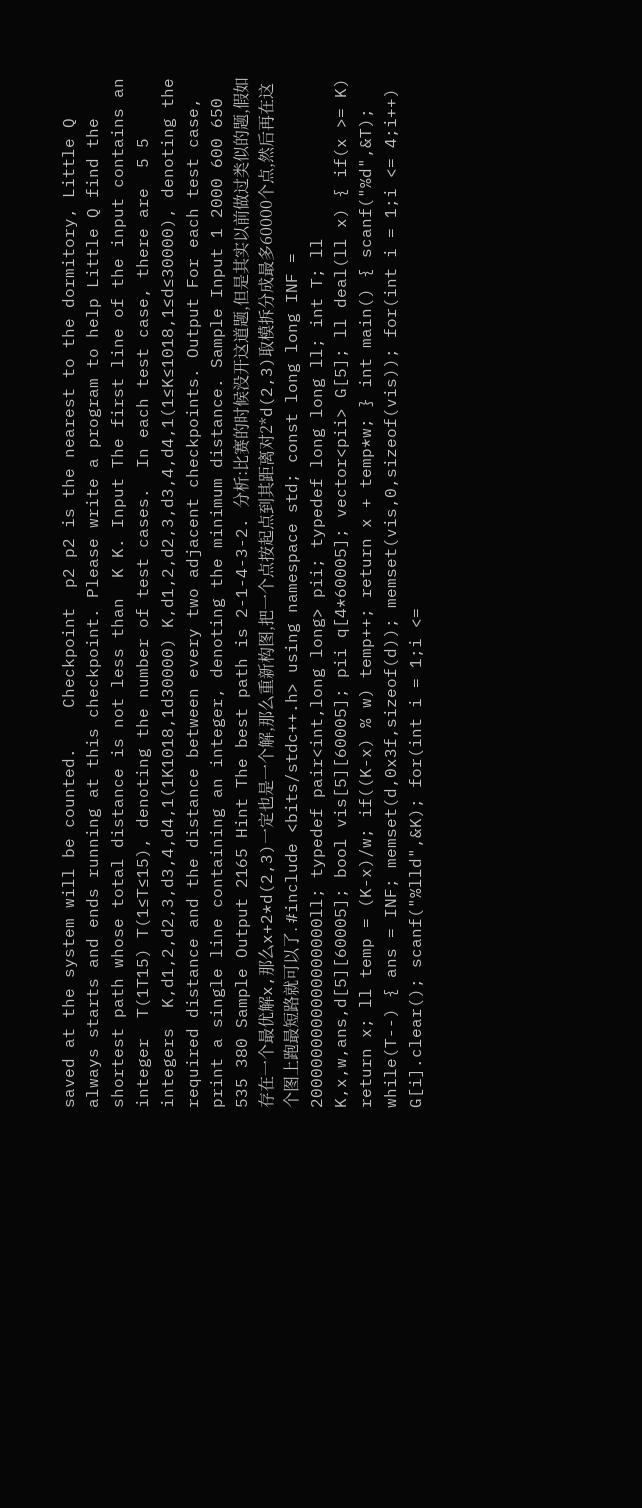saved at the system will be counted.    Checkpoint  p2 p2 is the nearest to the dormitory, Little Q always starts and ends running at this checkpoint. Please write a program to help Little Q find the shortest path whose total distance is not less than  K K. Input The first line of the input contains an integer  T(1T15) T(1≤T≤15), denoting the number of test cases.  In each test case, there are  5 5 integers  K,d1,2,d2,3,d3,4,d4,1(1K1018,1d30000) K,d1,2,d2,3,d3,4,d4,1(1≤K≤1018,1≤d≤30000), denoting the required distance and the distance between every two adjacent checkpoints. Output For each test case, print a single line containing an integer, denoting the minimum distance. Sample Input 1 2000 600 650 535 380 Sample Output 2165 Hint The best path is 2-1-4-3-2. 分析:比赛的时候没开这道题,但是其实以前做过类似的题,假如存在一个最优解x,那么x+2*d(2,3)一定也是一个解,那么重新构图,把一个点按起点到其距离对2*d(2,3)取模拆分成最多60000个点,然后再在这个图上跑最短路就可以了. #include <bits/stdc++.h> using namespace std; const long long INF = 2000000000000000000ll; typedef pair<int,long long> pii; typedef long long ll; int T; ll K,x,w,ans,d[5][60005]; bool vis[5][60005]; pii q[4*60005]; vector<pii> G[5]; ll deal(ll x) { if(x >= K) return x; ll temp = (K-x)/w; if((K-x) % w) temp++; return x + temp*w; } int main() { scanf("%d",&T); while(T--) { ans = INF; memset(d,0x3f,sizeof(d)); memset(vis,0,sizeof(vis)); for(int i = 1;i <= 4;i++) G[i].clear(); scanf("%lld",&K); for(int i = 1;i <=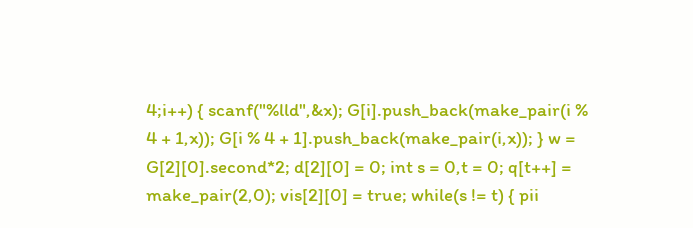4;i++) { scanf("%lld",&x); G[i].push_back(make_pair(i % 4 + 1,x)); G[i % 4 + 1].push_back(make_pair(i,x)); } w = G[2][0].second*2; d[2][0] = 0; int s = 0,t = 0; q[t++] = make_pair(2,0); vis[2][0] = true; while(s != t) { pii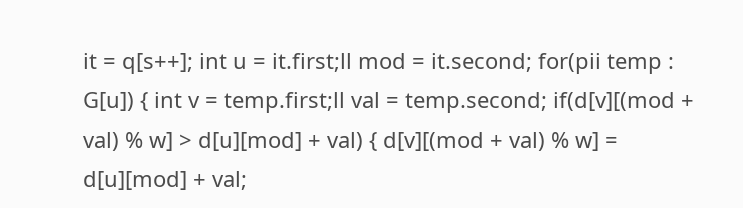it = q[s++]; int u = it.first;ll mod = it.second; for(pii temp : G[u]) { int v = temp.first;ll val = temp.second; if(d[v][(mod + val) % w] > d[u][mod] + val) { d[v][(mod + val) % w] = d[u][mod] + val;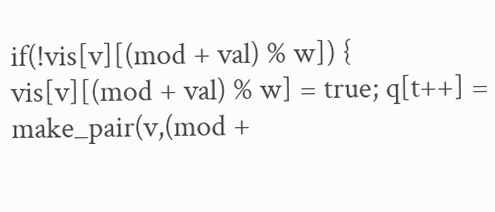if(!vis[v][(mod + val) % w]) { vis[v][(mod + val) % w] = true; q[t++] = make_pair(v,(mod +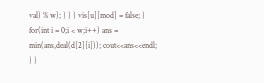val) % w); } } } vis[u][mod] = false; } for(int i = 0;i < w;i++) ans = min(ans,deal(d[2][i])); cout<<ans<<endl; } }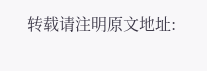转载请注明原文地址: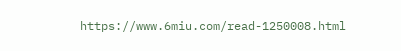https://www.6miu.com/read-1250008.html